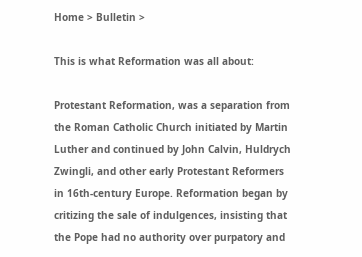Home > Bulletin >

This is what Reformation was all about:

Protestant Reformation, was a separation from the Roman Catholic Church initiated by Martin Luther and continued by John Calvin, Huldrych Zwingli, and other early Protestant Reformers in 16th-century Europe. Reformation began by critizing the sale of indulgences, insisting that the Pope had no authority over purpatory and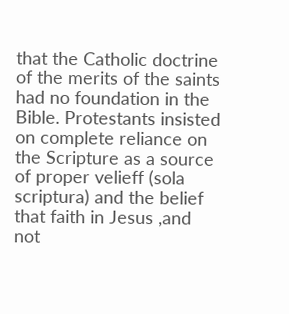that the Catholic doctrine of the merits of the saints had no foundation in the Bible. Protestants insisted on complete reliance on the Scripture as a source of proper velieff (sola scriptura) and the belief that faith in Jesus ,and not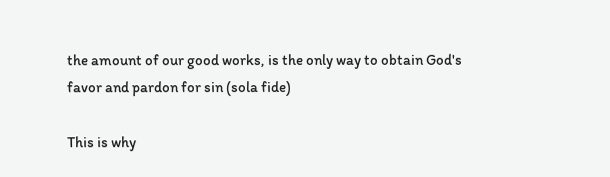the amount of our good works, is the only way to obtain God's favor and pardon for sin (sola fide)

This is why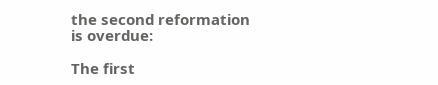the second reformation is overdue:

The first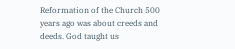Reformation of the Church 500 years ago was about creeds and deeds. God taught us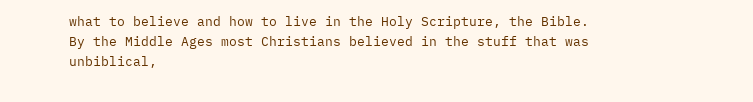what to believe and how to live in the Holy Scripture, the Bible. By the Middle Ages most Christians believed in the stuff that was unbiblical,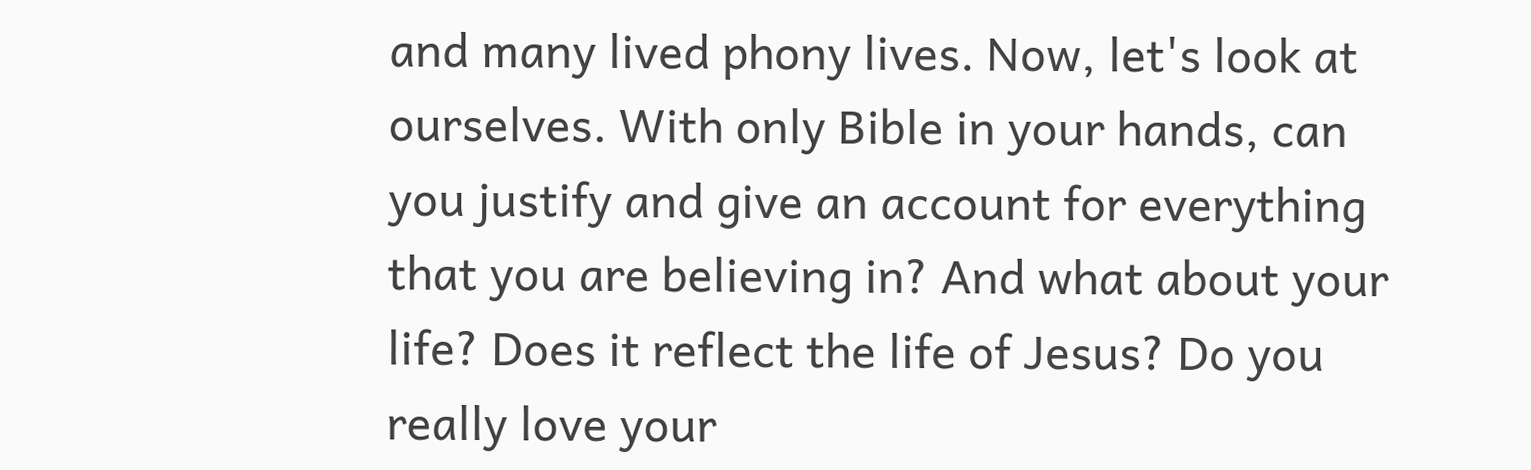and many lived phony lives. Now, let's look at ourselves. With only Bible in your hands, can you justify and give an account for everything that you are believing in? And what about your life? Does it reflect the life of Jesus? Do you really love your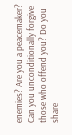enemies? Are you a peacemaker? Can you unconditionally forgive those who offend you? Do you share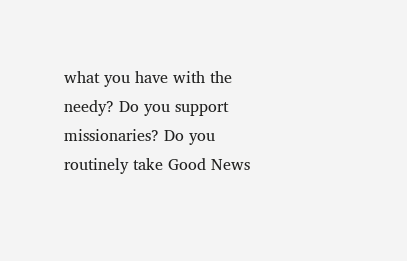what you have with the needy? Do you support missionaries? Do you routinely take Good News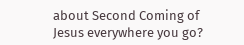about Second Coming of Jesus everywhere you go?